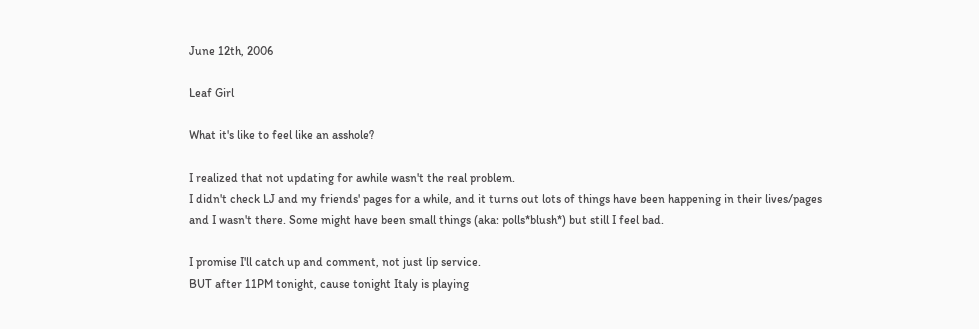June 12th, 2006

Leaf Girl

What it's like to feel like an asshole?

I realized that not updating for awhile wasn't the real problem.
I didn't check LJ and my friends' pages for a while, and it turns out lots of things have been happening in their lives/pages and I wasn't there. Some might have been small things (aka: polls*blush*) but still I feel bad.

I promise I'll catch up and comment, not just lip service.
BUT after 11PM tonight, cause tonight Italy is playing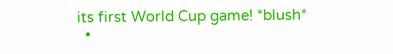its first World Cup game! *blush*
  •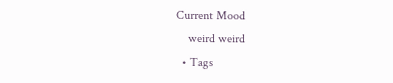Current Mood
    weird weird
  • Tags